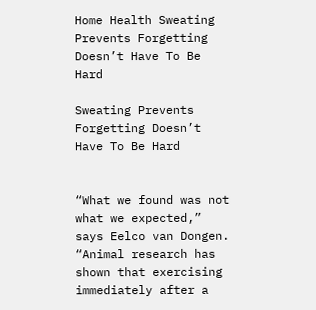Home Health Sweating Prevents Forgetting Doesn’t Have To Be Hard

Sweating Prevents Forgetting Doesn’t Have To Be Hard


“What we found was not what we expected,” says Eelco van Dongen. “Animal research has shown that exercising immediately after a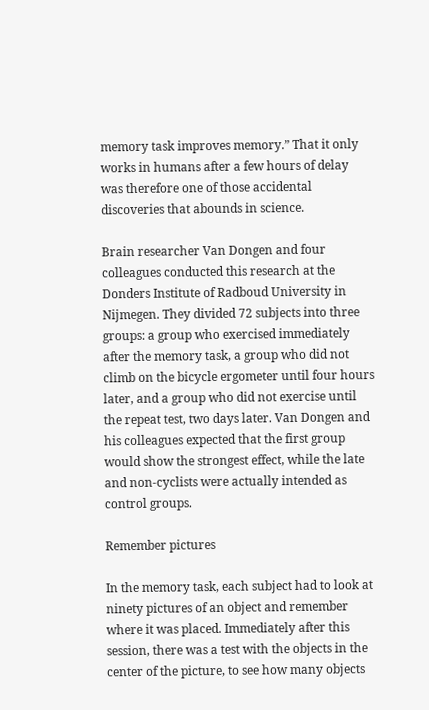memory task improves memory.” That it only works in humans after a few hours of delay was therefore one of those accidental discoveries that abounds in science.

Brain researcher Van Dongen and four colleagues conducted this research at the Donders Institute of Radboud University in Nijmegen. They divided 72 subjects into three groups: a group who exercised immediately after the memory task, a group who did not climb on the bicycle ergometer until four hours later, and a group who did not exercise until the repeat test, two days later. Van Dongen and his colleagues expected that the first group would show the strongest effect, while the late and non-cyclists were actually intended as control groups.

Remember pictures

In the memory task, each subject had to look at ninety pictures of an object and remember where it was placed. Immediately after this session, there was a test with the objects in the center of the picture, to see how many objects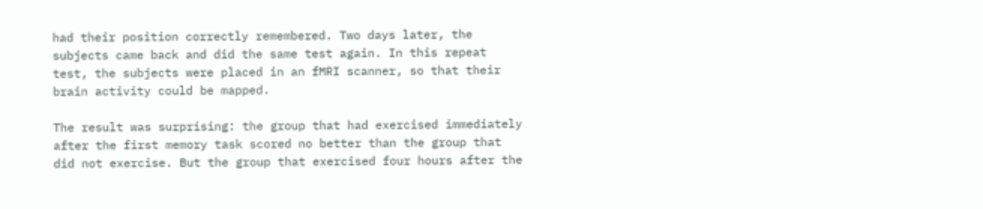had their position correctly remembered. Two days later, the subjects came back and did the same test again. In this repeat test, the subjects were placed in an fMRI scanner, so that their brain activity could be mapped.

The result was surprising: the group that had exercised immediately after the first memory task scored no better than the group that did not exercise. But the group that exercised four hours after the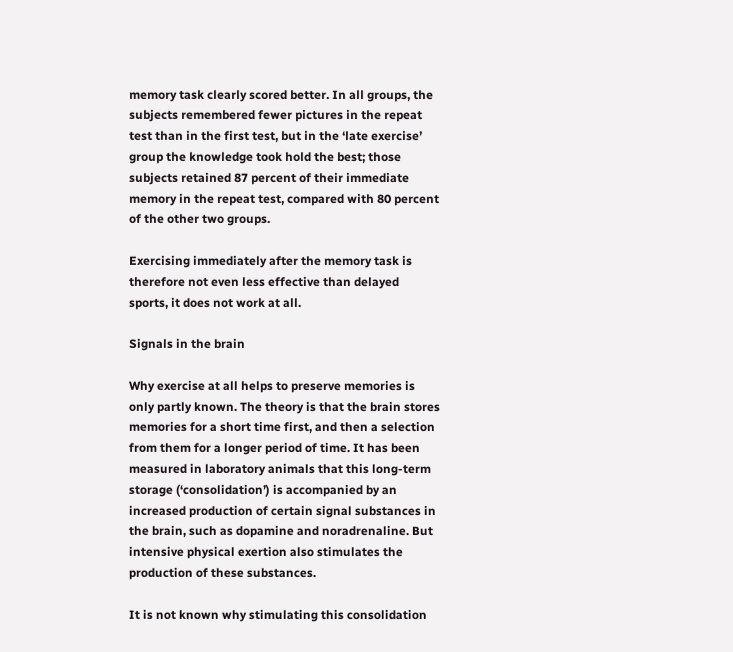memory task clearly scored better. In all groups, the subjects remembered fewer pictures in the repeat test than in the first test, but in the ‘late exercise’ group the knowledge took hold the best; those subjects retained 87 percent of their immediate memory in the repeat test, compared with 80 percent of the other two groups.

Exercising immediately after the memory task is therefore not even less effective than delayed sports, it does not work at all.

Signals in the brain

Why exercise at all helps to preserve memories is only partly known. The theory is that the brain stores memories for a short time first, and then a selection from them for a longer period of time. It has been measured in laboratory animals that this long-term storage (‘consolidation’) is accompanied by an increased production of certain signal substances in the brain, such as dopamine and noradrenaline. But intensive physical exertion also stimulates the production of these substances.

It is not known why stimulating this consolidation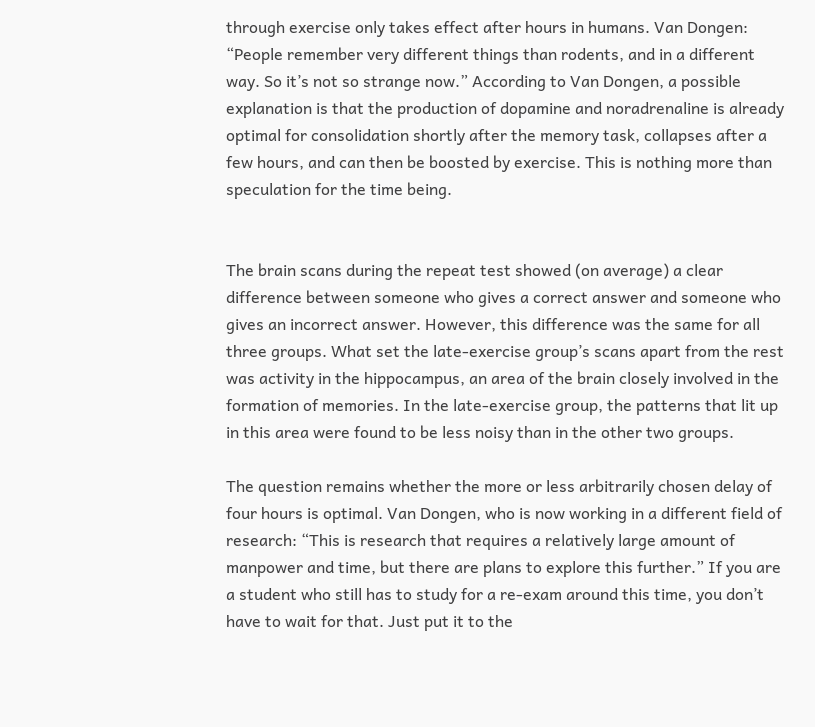through exercise only takes effect after hours in humans. Van Dongen: “People remember very different things than rodents, and in a different way. So it’s not so strange now.” According to Van Dongen, a possible explanation is that the production of dopamine and noradrenaline is already optimal for consolidation shortly after the memory task, collapses after a few hours, and can then be boosted by exercise. This is nothing more than speculation for the time being.


The brain scans during the repeat test showed (on average) a clear difference between someone who gives a correct answer and someone who gives an incorrect answer. However, this difference was the same for all three groups. What set the late-exercise group’s scans apart from the rest was activity in the hippocampus, an area of the brain closely involved in the formation of memories. In the late-exercise group, the patterns that lit up in this area were found to be less noisy than in the other two groups.

The question remains whether the more or less arbitrarily chosen delay of four hours is optimal. Van Dongen, who is now working in a different field of research: “This is research that requires a relatively large amount of manpower and time, but there are plans to explore this further.” If you are a student who still has to study for a re-exam around this time, you don’t have to wait for that. Just put it to the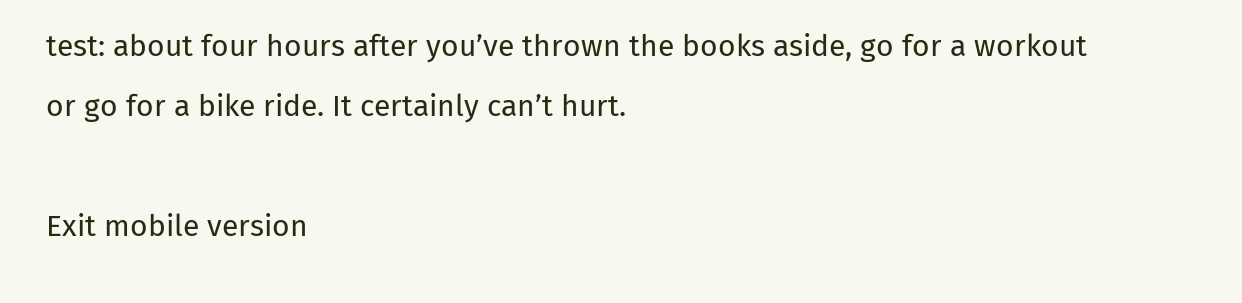test: about four hours after you’ve thrown the books aside, go for a workout or go for a bike ride. It certainly can’t hurt.

Exit mobile version